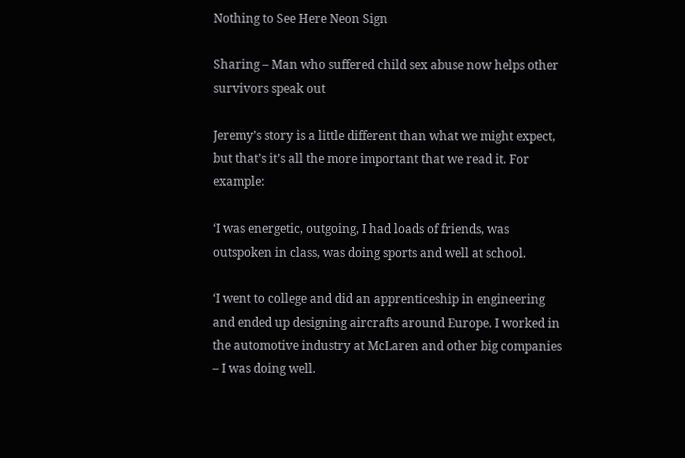Nothing to See Here Neon Sign

Sharing – Man who suffered child sex abuse now helps other survivors speak out

Jeremy’s story is a little different than what we might expect, but that’s it’s all the more important that we read it. For example:

‘I was energetic, outgoing, I had loads of friends, was outspoken in class, was doing sports and well at school.

‘I went to college and did an apprenticeship in engineering and ended up designing aircrafts around Europe. I worked in the automotive industry at McLaren and other big companies – I was doing well.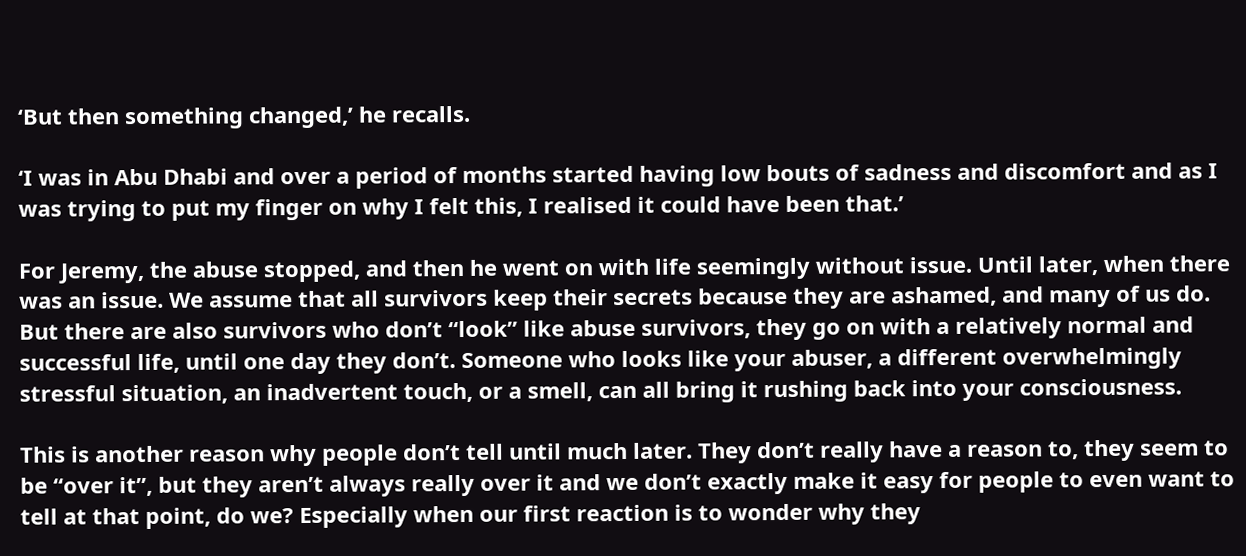‘But then something changed,’ he recalls.

‘I was in Abu Dhabi and over a period of months started having low bouts of sadness and discomfort and as I was trying to put my finger on why I felt this, I realised it could have been that.’

For Jeremy, the abuse stopped, and then he went on with life seemingly without issue. Until later, when there was an issue. We assume that all survivors keep their secrets because they are ashamed, and many of us do. But there are also survivors who don’t “look” like abuse survivors, they go on with a relatively normal and successful life, until one day they don’t. Someone who looks like your abuser, a different overwhelmingly stressful situation, an inadvertent touch, or a smell, can all bring it rushing back into your consciousness.

This is another reason why people don’t tell until much later. They don’t really have a reason to, they seem to be “over it”, but they aren’t always really over it and we don’t exactly make it easy for people to even want to tell at that point, do we? Especially when our first reaction is to wonder why they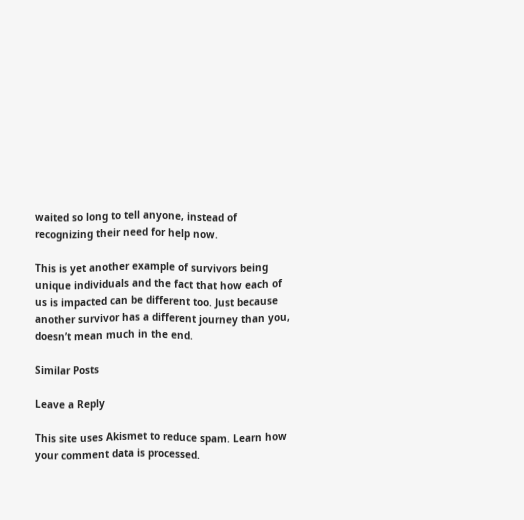waited so long to tell anyone, instead of recognizing their need for help now.

This is yet another example of survivors being unique individuals and the fact that how each of us is impacted can be different too. Just because another survivor has a different journey than you, doesn’t mean much in the end.

Similar Posts

Leave a Reply

This site uses Akismet to reduce spam. Learn how your comment data is processed.